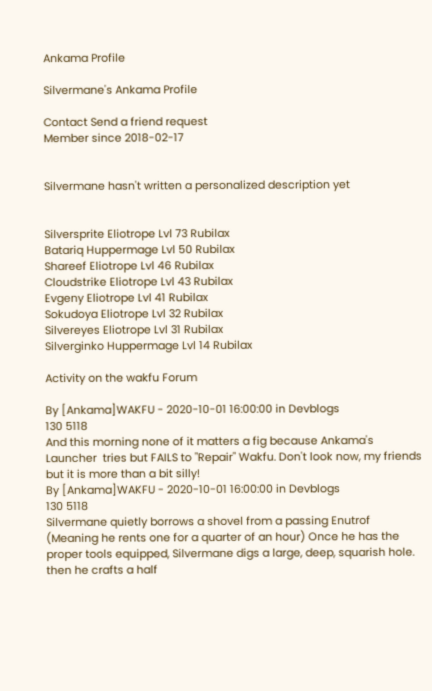Ankama Profile

Silvermane's Ankama Profile

Contact Send a friend request
Member since 2018-02-17


Silvermane hasn't written a personalized description yet


Silversprite Eliotrope Lvl 73 Rubilax
Batariq Huppermage Lvl 50 Rubilax
Shareef Eliotrope Lvl 46 Rubilax
Cloudstrike Eliotrope Lvl 43 Rubilax
Evgeny Eliotrope Lvl 41 Rubilax
Sokudoya Eliotrope Lvl 32 Rubilax
Silvereyes Eliotrope Lvl 31 Rubilax
Silverginko Huppermage Lvl 14 Rubilax

Activity on the wakfu Forum

By [Ankama]WAKFU - 2020-10-01 16:00:00 in Devblogs
130 5118
And this morning none of it matters a fig because Ankama's Launcher  tries but FAILS to "Repair" Wakfu. Don't look now, my friends but it is more than a bit silly!
By [Ankama]WAKFU - 2020-10-01 16:00:00 in Devblogs
130 5118
Silvermane quietly borrows a shovel from a passing Enutrof (Meaning he rents one for a quarter of an hour) Once he has the proper tools equipped, Silvermane digs a large, deep, squarish hole. then he crafts a half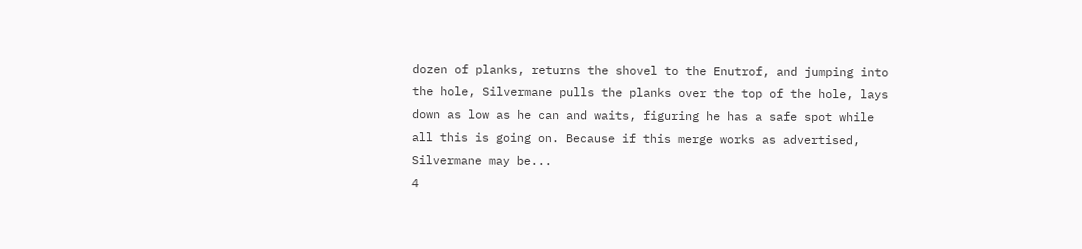dozen of planks, returns the shovel to the Enutrof, and jumping into the hole, Silvermane pulls the planks over the top of the hole, lays down as low as he can and waits, figuring he has a safe spot while all this is going on. Because if this merge works as advertised, Silvermane may be...
4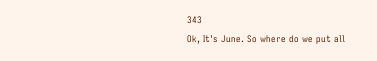343
Ok, It's June. So where do we put all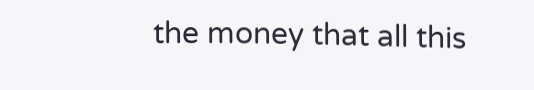the money that all this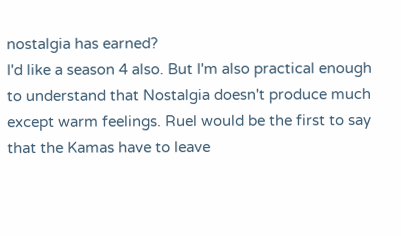nostalgia has earned?
I'd like a season 4 also. But I'm also practical enough to understand that Nostalgia doesn't produce much except warm feelings. Ruel would be the first to say that the Kamas have to leave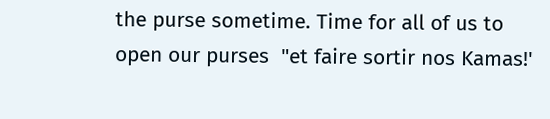the purse sometime. Time for all of us to open our purses  "et faire sortir nos Kamas!'